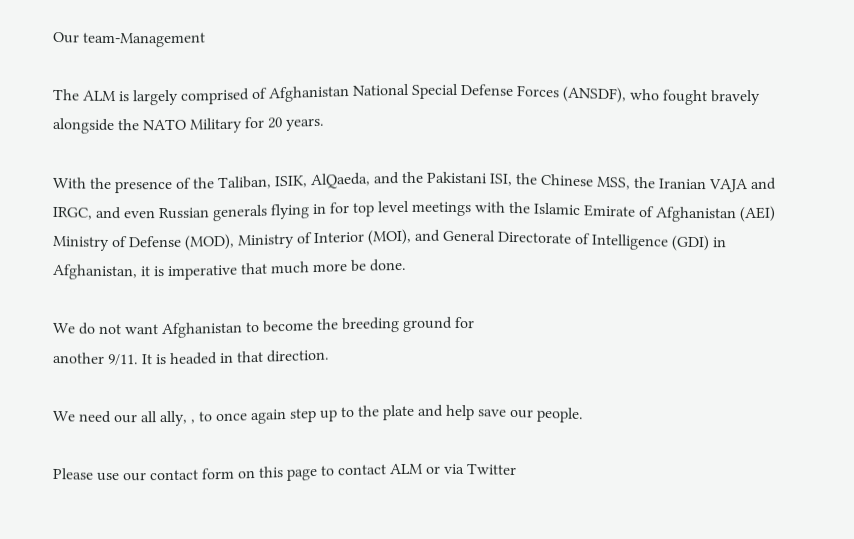Our team-Management

The ALM is largely comprised of Afghanistan National Special Defense Forces (ANSDF), who fought bravely alongside the NATO Military for 20 years.

With the presence of the Taliban, ISIK, AlQaeda, and the Pakistani ISI, the Chinese MSS, the Iranian VAJA and IRGC, and even Russian generals flying in for top level meetings with the Islamic Emirate of Afghanistan (AEI) Ministry of Defense (MOD), Ministry of Interior (MOI), and General Directorate of Intelligence (GDI) in Afghanistan, it is imperative that much more be done.

We do not want Afghanistan to become the breeding ground for
another 9/11. It is headed in that direction.

We need our all ally, , to once again step up to the plate and help save our people.

Please use our contact form on this page to contact ALM or via Twitter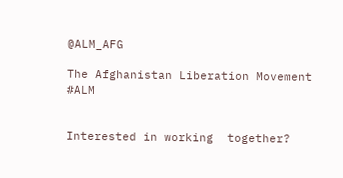@ALM_AFG

The Afghanistan Liberation Movement #ALM


Interested in working  together?